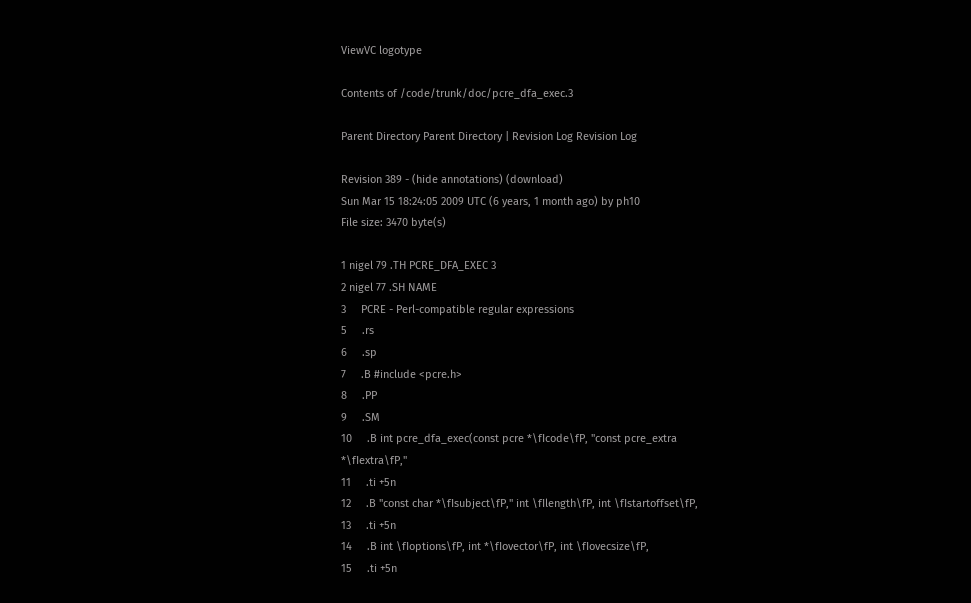ViewVC logotype

Contents of /code/trunk/doc/pcre_dfa_exec.3

Parent Directory Parent Directory | Revision Log Revision Log

Revision 389 - (hide annotations) (download)
Sun Mar 15 18:24:05 2009 UTC (6 years, 1 month ago) by ph10
File size: 3470 byte(s)

1 nigel 79 .TH PCRE_DFA_EXEC 3
2 nigel 77 .SH NAME
3     PCRE - Perl-compatible regular expressions
5     .rs
6     .sp
7     .B #include <pcre.h>
8     .PP
9     .SM
10     .B int pcre_dfa_exec(const pcre *\fIcode\fP, "const pcre_extra *\fIextra\fP,"
11     .ti +5n
12     .B "const char *\fIsubject\fP," int \fIlength\fP, int \fIstartoffset\fP,
13     .ti +5n
14     .B int \fIoptions\fP, int *\fIovector\fP, int \fIovecsize\fP,
15     .ti +5n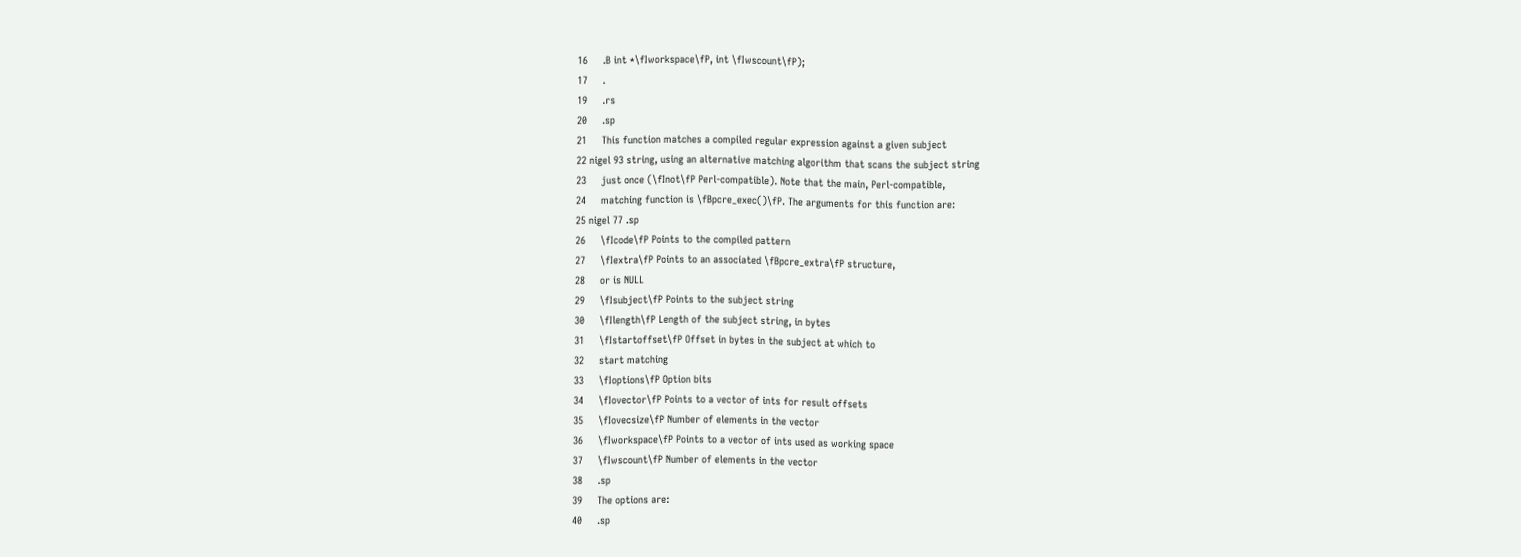16     .B int *\fIworkspace\fP, int \fIwscount\fP);
17     .
19     .rs
20     .sp
21     This function matches a compiled regular expression against a given subject
22 nigel 93 string, using an alternative matching algorithm that scans the subject string
23     just once (\fInot\fP Perl-compatible). Note that the main, Perl-compatible,
24     matching function is \fBpcre_exec()\fP. The arguments for this function are:
25 nigel 77 .sp
26     \fIcode\fP Points to the compiled pattern
27     \fIextra\fP Points to an associated \fBpcre_extra\fP structure,
28     or is NULL
29     \fIsubject\fP Points to the subject string
30     \fIlength\fP Length of the subject string, in bytes
31     \fIstartoffset\fP Offset in bytes in the subject at which to
32     start matching
33     \fIoptions\fP Option bits
34     \fIovector\fP Points to a vector of ints for result offsets
35     \fIovecsize\fP Number of elements in the vector
36     \fIworkspace\fP Points to a vector of ints used as working space
37     \fIwscount\fP Number of elements in the vector
38     .sp
39     The options are:
40     .sp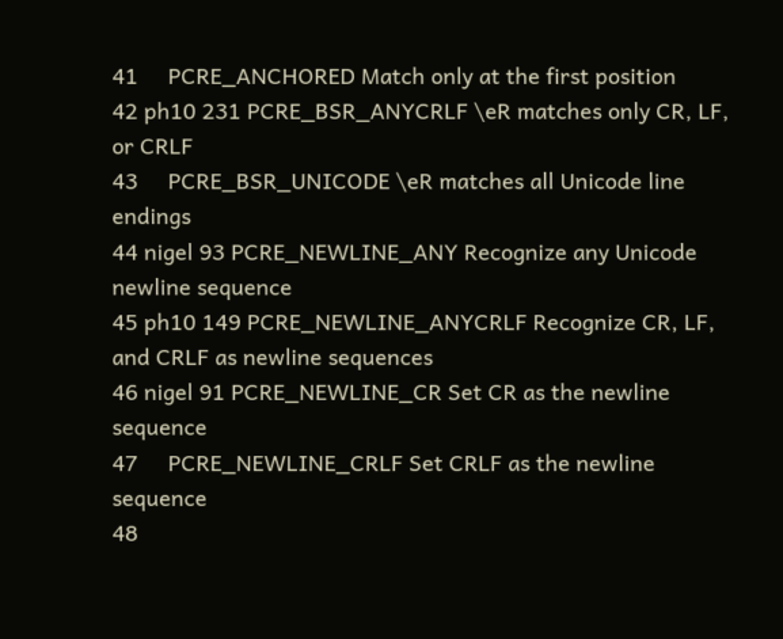41     PCRE_ANCHORED Match only at the first position
42 ph10 231 PCRE_BSR_ANYCRLF \eR matches only CR, LF, or CRLF
43     PCRE_BSR_UNICODE \eR matches all Unicode line endings
44 nigel 93 PCRE_NEWLINE_ANY Recognize any Unicode newline sequence
45 ph10 149 PCRE_NEWLINE_ANYCRLF Recognize CR, LF, and CRLF as newline sequences
46 nigel 91 PCRE_NEWLINE_CR Set CR as the newline sequence
47     PCRE_NEWLINE_CRLF Set CRLF as the newline sequence
48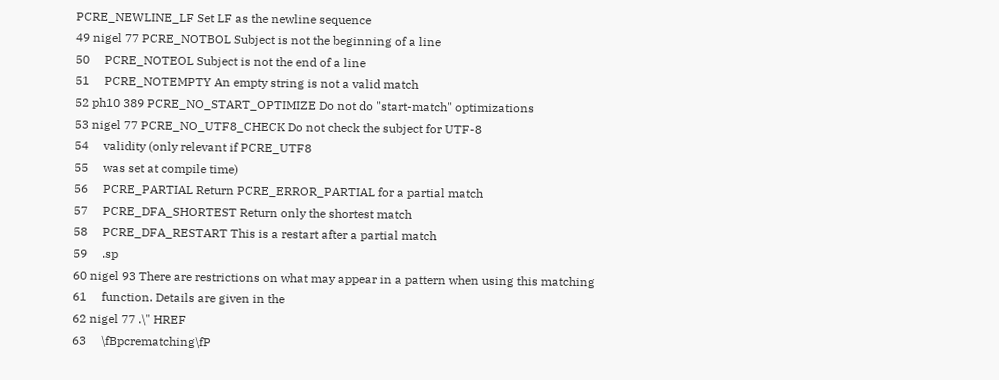PCRE_NEWLINE_LF Set LF as the newline sequence
49 nigel 77 PCRE_NOTBOL Subject is not the beginning of a line
50     PCRE_NOTEOL Subject is not the end of a line
51     PCRE_NOTEMPTY An empty string is not a valid match
52 ph10 389 PCRE_NO_START_OPTIMIZE Do not do "start-match" optimizations
53 nigel 77 PCRE_NO_UTF8_CHECK Do not check the subject for UTF-8
54     validity (only relevant if PCRE_UTF8
55     was set at compile time)
56     PCRE_PARTIAL Return PCRE_ERROR_PARTIAL for a partial match
57     PCRE_DFA_SHORTEST Return only the shortest match
58     PCRE_DFA_RESTART This is a restart after a partial match
59     .sp
60 nigel 93 There are restrictions on what may appear in a pattern when using this matching
61     function. Details are given in the
62 nigel 77 .\" HREF
63     \fBpcrematching\fP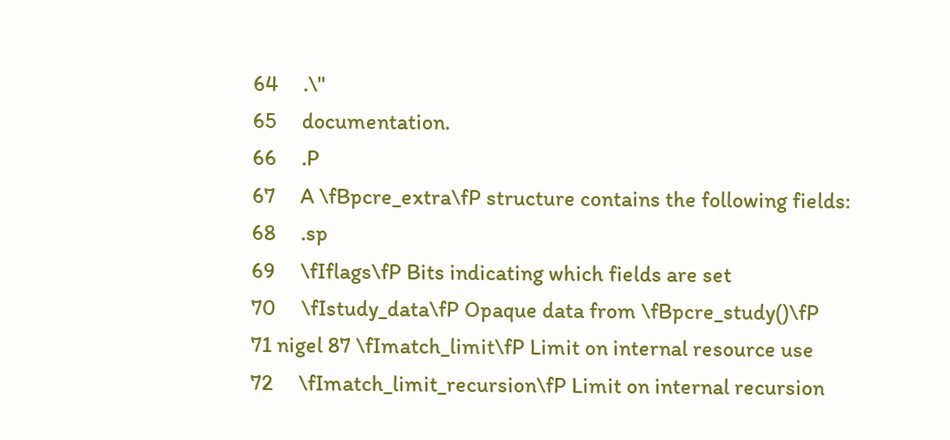64     .\"
65     documentation.
66     .P
67     A \fBpcre_extra\fP structure contains the following fields:
68     .sp
69     \fIflags\fP Bits indicating which fields are set
70     \fIstudy_data\fP Opaque data from \fBpcre_study()\fP
71 nigel 87 \fImatch_limit\fP Limit on internal resource use
72     \fImatch_limit_recursion\fP Limit on internal recursion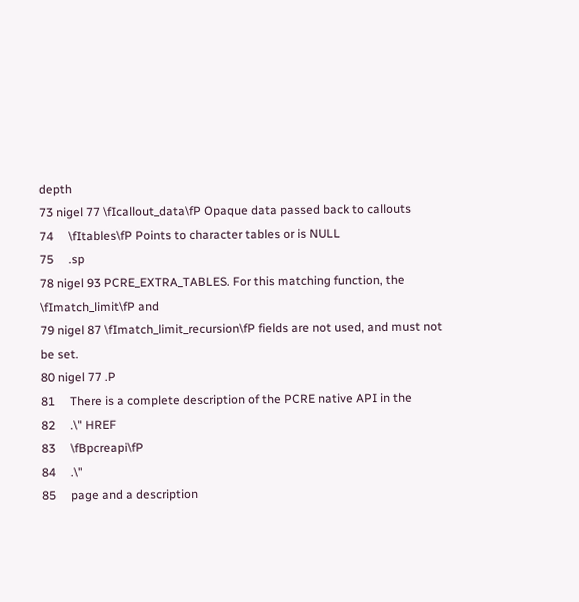depth
73 nigel 77 \fIcallout_data\fP Opaque data passed back to callouts
74     \fItables\fP Points to character tables or is NULL
75     .sp
78 nigel 93 PCRE_EXTRA_TABLES. For this matching function, the \fImatch_limit\fP and
79 nigel 87 \fImatch_limit_recursion\fP fields are not used, and must not be set.
80 nigel 77 .P
81     There is a complete description of the PCRE native API in the
82     .\" HREF
83     \fBpcreapi\fP
84     .\"
85     page and a description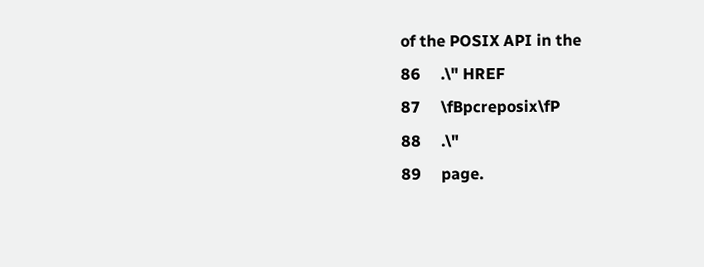of the POSIX API in the
86     .\" HREF
87     \fBpcreposix\fP
88     .\"
89     page.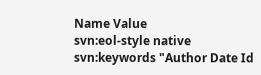Name Value
svn:eol-style native
svn:keywords "Author Date Id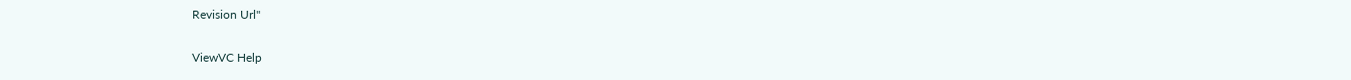Revision Url"

ViewVC Help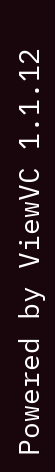Powered by ViewVC 1.1.12